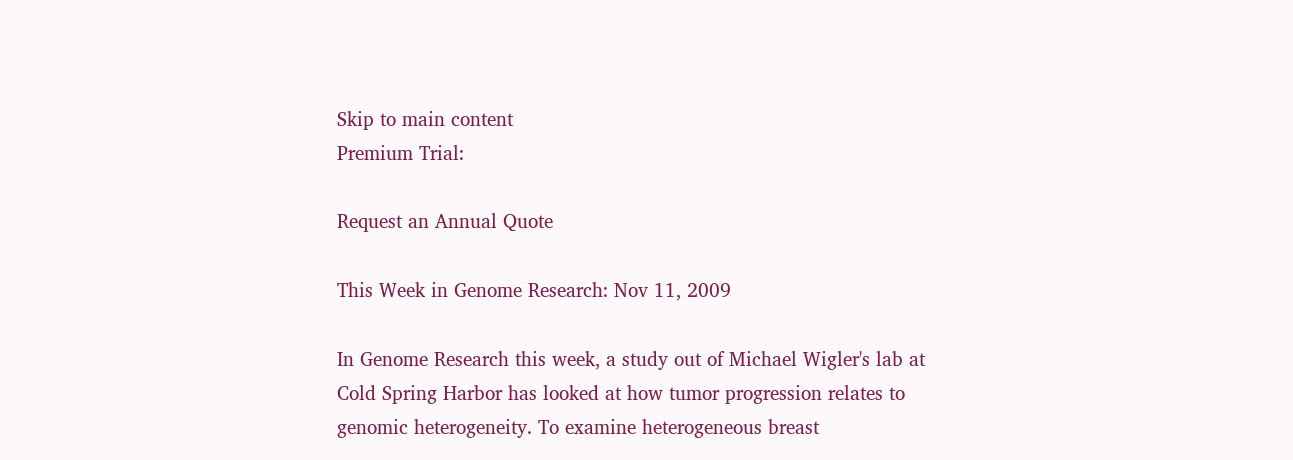Skip to main content
Premium Trial:

Request an Annual Quote

This Week in Genome Research: Nov 11, 2009

In Genome Research this week, a study out of Michael Wigler's lab at Cold Spring Harbor has looked at how tumor progression relates to genomic heterogeneity. To examine heterogeneous breast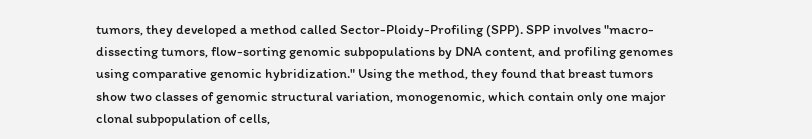tumors, they developed a method called Sector-Ploidy-Profiling (SPP). SPP involves "macro-dissecting tumors, flow-sorting genomic subpopulations by DNA content, and profiling genomes using comparative genomic hybridization." Using the method, they found that breast tumors show two classes of genomic structural variation, monogenomic, which contain only one major clonal subpopulation of cells,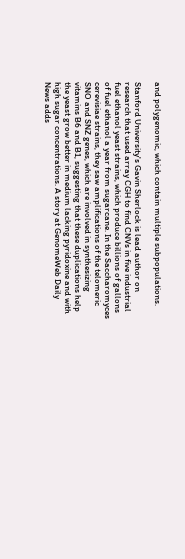and polygenomic, which contain multiple subpopulations.

Stanford University's Gavin Sherlock is lead author on research that used array CGH to find CNVs in five industrial fuel ethanol yeast strains, which produce billions of gallons of fuel ethanol a year from sugarcane. In the Saccharomyces cerevisiae strains, they saw amplifications of the telomeric SNO and SNZ genes, which are involved in synthesizing vitamins B6 and B1, suggesting that these duplications help the yeast grow better in medium lacking pyridoxine and with high sugar concentrations. A story at GenomeWeb Daily News adds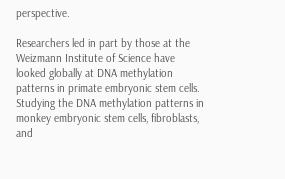perspective.

Researchers led in part by those at the Weizmann Institute of Science have looked globally at DNA methylation patterns in primate embryonic stem cells. Studying the DNA methylation patterns in monkey embryonic stem cells, fibroblasts, and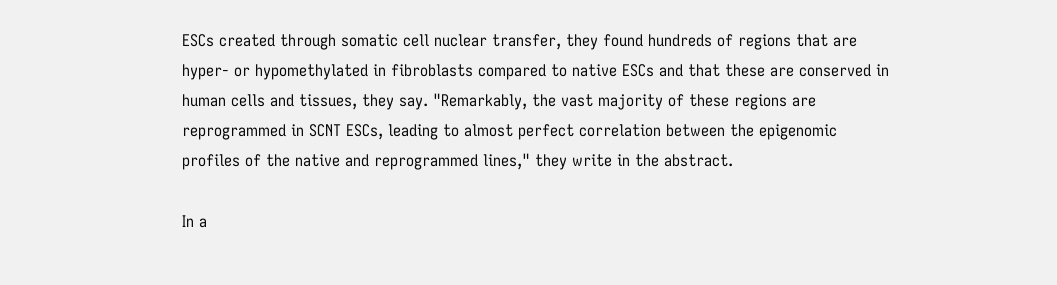ESCs created through somatic cell nuclear transfer, they found hundreds of regions that are hyper- or hypomethylated in fibroblasts compared to native ESCs and that these are conserved in human cells and tissues, they say. "Remarkably, the vast majority of these regions are reprogrammed in SCNT ESCs, leading to almost perfect correlation between the epigenomic profiles of the native and reprogrammed lines," they write in the abstract.

In a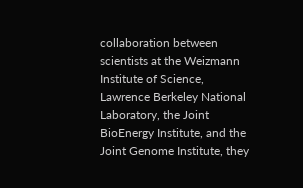collaboration between scientists at the Weizmann Institute of Science, Lawrence Berkeley National Laboratory, the Joint BioEnergy Institute, and the Joint Genome Institute, they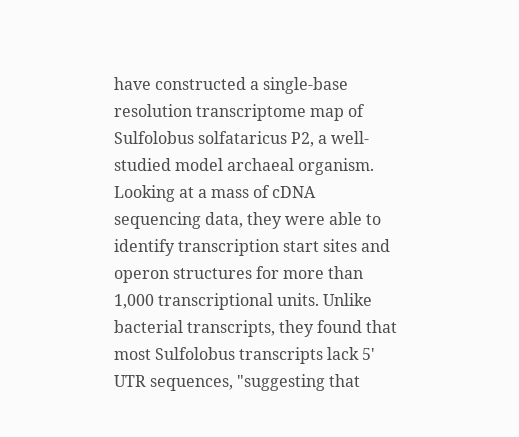have constructed a single-base resolution transcriptome map of Sulfolobus solfataricus P2, a well-studied model archaeal organism. Looking at a mass of cDNA sequencing data, they were able to identify transcription start sites and operon structures for more than 1,000 transcriptional units. Unlike bacterial transcripts, they found that most Sulfolobus transcripts lack 5' UTR sequences, "suggesting that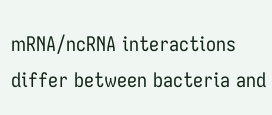mRNA/ncRNA interactions differ between bacteria and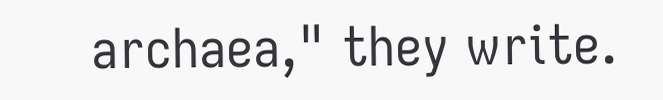archaea," they write.